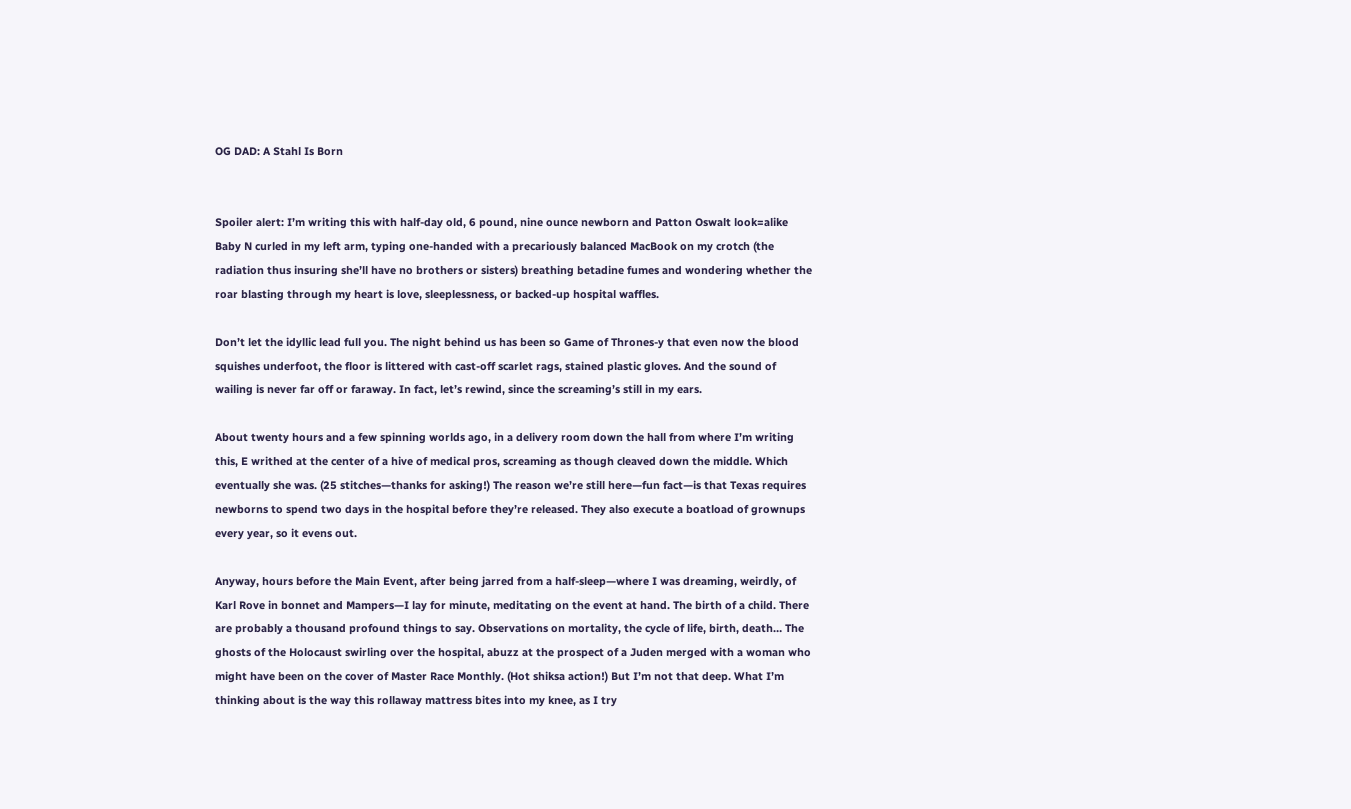OG DAD: A Stahl Is Born


Spoiler alert: I’m writing this with half-day old, 6 pound, nine ounce newborn and Patton Oswalt look=alike Baby N curled in my left arm, typing one-handed with a precariously balanced MacBook on my crotch (the radiation thus insuring she’ll have no brothers or sisters) breathing betadine fumes and wondering whether the roar blasting through my heart is love, sleeplessness, or backed-up hospital waffles.

Don’t let the idyllic lead full you. The night behind us has been so Game of Thrones-y that even now the blood squishes underfoot, the floor is littered with cast-off scarlet rags, stained plastic gloves. And the sound of wailing is never far off or faraway. In fact, let’s rewind, since the screaming’s still in my ears.

About twenty hours and a few spinning worlds ago, in a delivery room down the hall from where I’m writing this, E writhed at the center of a hive of medical pros, screaming as though cleaved down the middle. Which eventually she was. (25 stitches—thanks for asking!) The reason we’re still here—fun fact—is that Texas requires newborns to spend two days in the hospital before they’re released. They also execute a boatload of grownups every year, so it evens out.

Anyway, hours before the Main Event, after being jarred from a half-sleep—where I was dreaming, weirdly, of Karl Rove in bonnet and Mampers—I lay for minute, meditating on the event at hand. The birth of a child. There are probably a thousand profound things to say. Observations on mortality, the cycle of life, birth, death… The ghosts of the Holocaust swirling over the hospital, abuzz at the prospect of a Juden merged with a woman who might have been on the cover of Master Race Monthly. (Hot shiksa action!) But I’m not that deep. What I’m thinking about is the way this rollaway mattress bites into my knee, as I try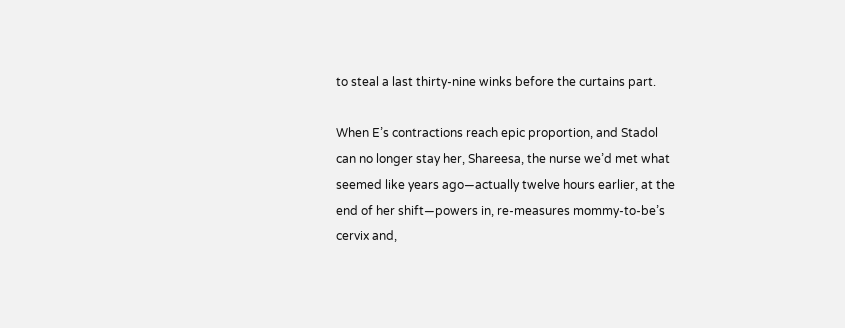to steal a last thirty-nine winks before the curtains part.

When E’s contractions reach epic proportion, and Stadol can no longer stay her, Shareesa, the nurse we’d met what seemed like years ago—actually twelve hours earlier, at the end of her shift—powers in, re-measures mommy-to-be’s cervix and,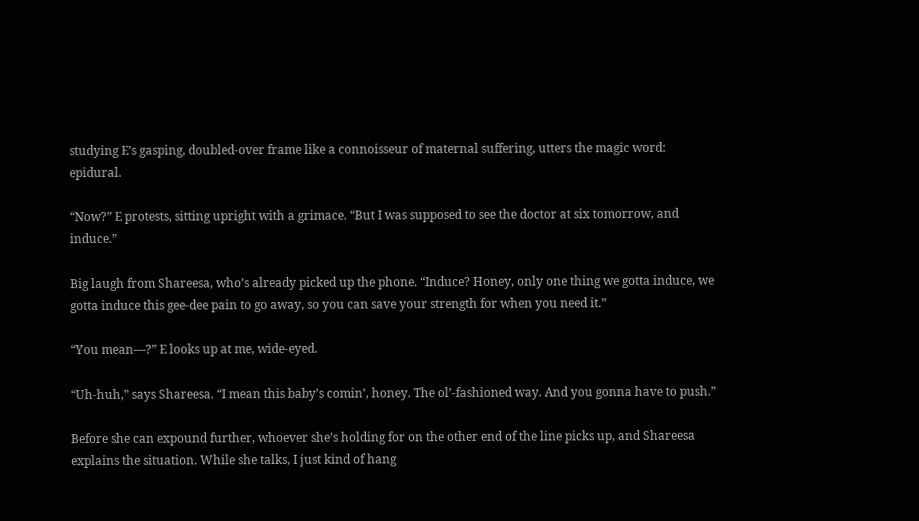studying E’s gasping, doubled-over frame like a connoisseur of maternal suffering, utters the magic word: epidural.

“Now?” E protests, sitting upright with a grimace. “But I was supposed to see the doctor at six tomorrow, and induce.”

Big laugh from Shareesa, who’s already picked up the phone. “Induce? Honey, only one thing we gotta induce, we gotta induce this gee-dee pain to go away, so you can save your strength for when you need it.”

“You mean—?” E looks up at me, wide-eyed.

“Uh-huh,” says Shareesa. “I mean this baby’s comin’, honey. The ol’-fashioned way. And you gonna have to push.”

Before she can expound further, whoever she’s holding for on the other end of the line picks up, and Shareesa explains the situation. While she talks, I just kind of hang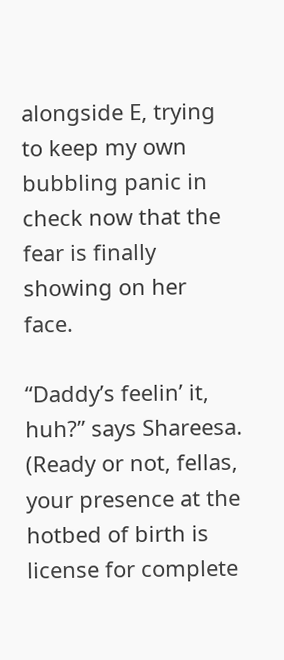alongside E, trying to keep my own bubbling panic in check now that the fear is finally showing on her face.

“Daddy’s feelin’ it, huh?” says Shareesa. (Ready or not, fellas, your presence at the hotbed of birth is license for complete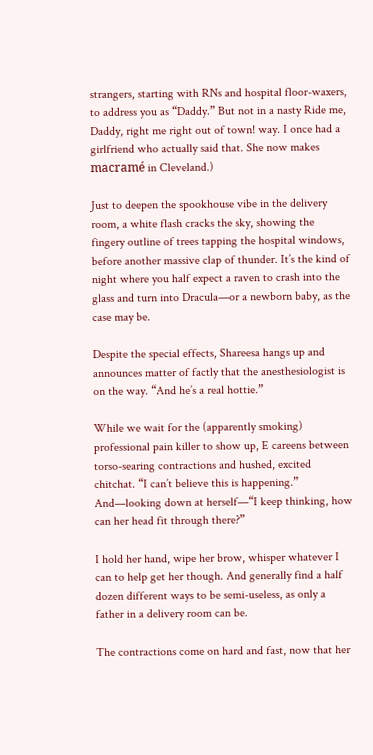strangers, starting with RNs and hospital floor-waxers, to address you as “Daddy.” But not in a nasty Ride me, Daddy, right me right out of town! way. I once had a girlfriend who actually said that. She now makes macramé in Cleveland.)

Just to deepen the spookhouse vibe in the delivery room, a white flash cracks the sky, showing the fingery outline of trees tapping the hospital windows, before another massive clap of thunder. It’s the kind of night where you half expect a raven to crash into the glass and turn into Dracula—or a newborn baby, as the case may be.

Despite the special effects, Shareesa hangs up and announces matter of factly that the anesthesiologist is on the way. “And he’s a real hottie.”

While we wait for the (apparently smoking) professional pain killer to show up, E careens between torso-searing contractions and hushed, excited chitchat. “I can’t believe this is happening.” And—looking down at herself—“I keep thinking, how can her head fit through there?”

I hold her hand, wipe her brow, whisper whatever I can to help get her though. And generally find a half dozen different ways to be semi-useless, as only a father in a delivery room can be.

The contractions come on hard and fast, now that her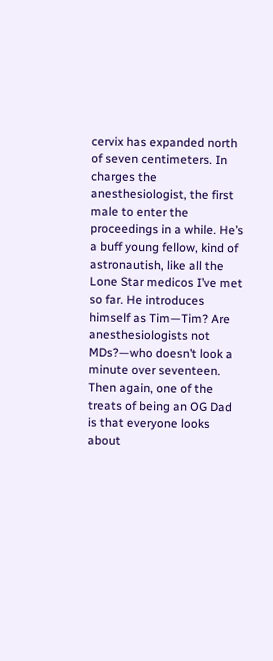cervix has expanded north of seven centimeters. In charges the anesthesiologist, the first male to enter the proceedings in a while. He’s a buff young fellow, kind of astronautish, like all the Lone Star medicos I’ve met so far. He introduces himself as Tim—Tim? Are anesthesiologists not MDs?—who doesn’t look a minute over seventeen. Then again, one of the treats of being an OG Dad is that everyone looks about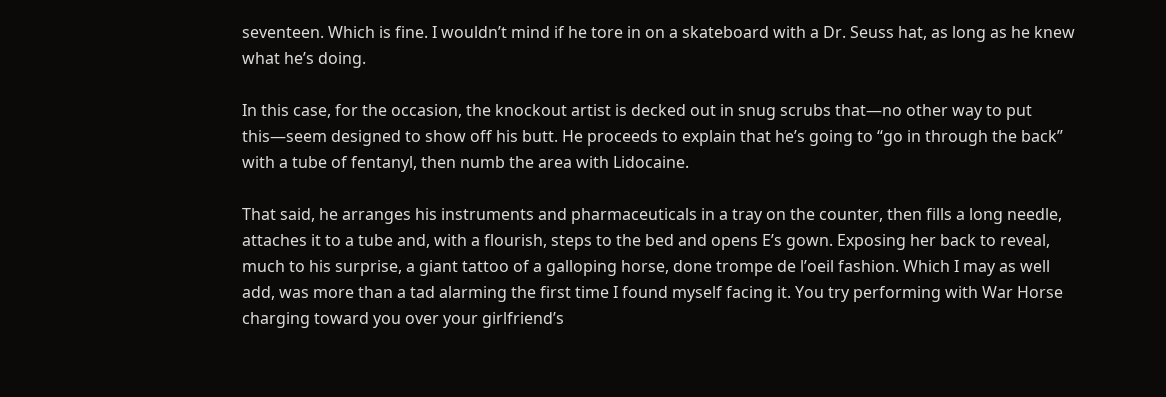seventeen. Which is fine. I wouldn’t mind if he tore in on a skateboard with a Dr. Seuss hat, as long as he knew what he’s doing.

In this case, for the occasion, the knockout artist is decked out in snug scrubs that—no other way to put this—seem designed to show off his butt. He proceeds to explain that he’s going to “go in through the back” with a tube of fentanyl, then numb the area with Lidocaine.

That said, he arranges his instruments and pharmaceuticals in a tray on the counter, then fills a long needle, attaches it to a tube and, with a flourish, steps to the bed and opens E’s gown. Exposing her back to reveal, much to his surprise, a giant tattoo of a galloping horse, done trompe de l’oeil fashion. Which I may as well add, was more than a tad alarming the first time I found myself facing it. You try performing with War Horse charging toward you over your girlfriend’s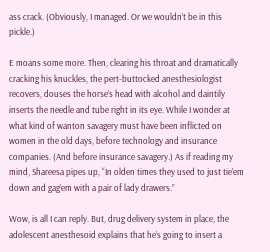ass crack. (Obviously, I managed. Or we wouldn’t be in this pickle.)

E moans some more. Then, clearing his throat and dramatically cracking his knuckles, the pert-buttocked anesthesiologist recovers, douses the horse’s head with alcohol and daintily inserts the needle and tube right in its eye. While I wonder at what kind of wanton savagery must have been inflicted on women in the old days, before technology and insurance companies. (And before insurance savagery.) As if reading my mind, Shareesa pipes up, “In olden times they used to just tie’em down and gag’em with a pair of lady drawers.”

Wow, is all I can reply. But, drug delivery system in place, the adolescent anesthesoid explains that he’s going to insert a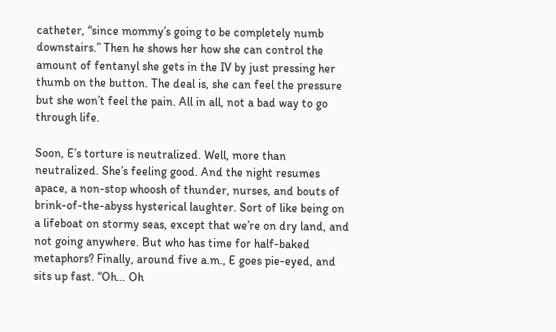catheter, “since mommy’s going to be completely numb downstairs.” Then he shows her how she can control the amount of fentanyl she gets in the IV by just pressing her thumb on the button. The deal is, she can feel the pressure but she won’t feel the pain. All in all, not a bad way to go through life.

Soon, E’s torture is neutralized. Well, more than neutralized. She’s feeling good. And the night resumes apace, a non-stop whoosh of thunder, nurses, and bouts of brink-of-the-abyss hysterical laughter. Sort of like being on a lifeboat on stormy seas, except that we’re on dry land, and not going anywhere. But who has time for half-baked metaphors? Finally, around five a.m., E goes pie-eyed, and sits up fast. “Oh… Oh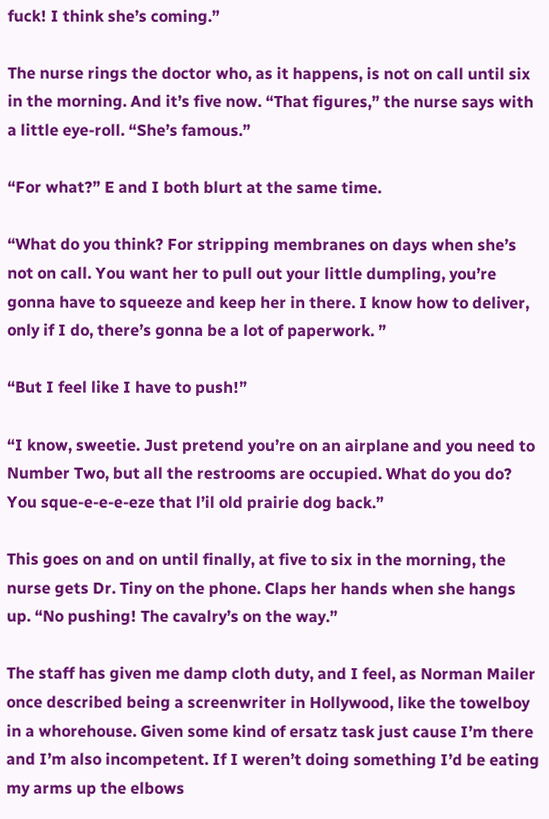fuck! I think she’s coming.”

The nurse rings the doctor who, as it happens, is not on call until six in the morning. And it’s five now. “That figures,” the nurse says with a little eye-roll. “She’s famous.”

“For what?” E and I both blurt at the same time.

“What do you think? For stripping membranes on days when she’s not on call. You want her to pull out your little dumpling, you’re gonna have to squeeze and keep her in there. I know how to deliver, only if I do, there’s gonna be a lot of paperwork. ”

“But I feel like I have to push!”

“I know, sweetie. Just pretend you’re on an airplane and you need to Number Two, but all the restrooms are occupied. What do you do? You sque-e-e-e-eze that l’il old prairie dog back.”

This goes on and on until finally, at five to six in the morning, the nurse gets Dr. Tiny on the phone. Claps her hands when she hangs up. “No pushing! The cavalry’s on the way.”

The staff has given me damp cloth duty, and I feel, as Norman Mailer once described being a screenwriter in Hollywood, like the towelboy in a whorehouse. Given some kind of ersatz task just cause I’m there and I’m also incompetent. If I weren’t doing something I’d be eating my arms up the elbows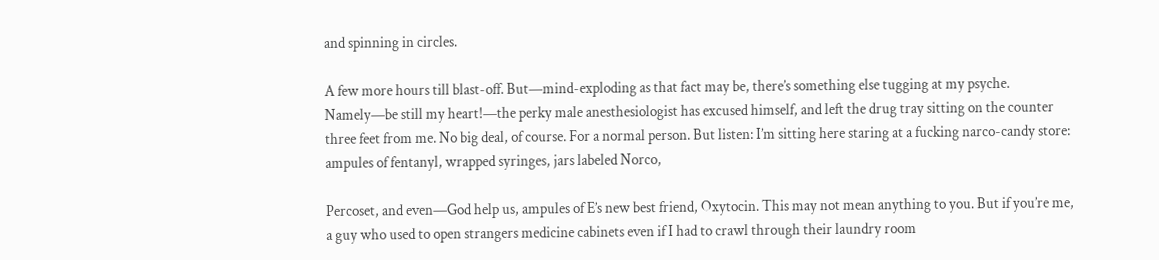and spinning in circles.

A few more hours till blast-off. But—mind-exploding as that fact may be, there’s something else tugging at my psyche. Namely—be still my heart!—the perky male anesthesiologist has excused himself, and left the drug tray sitting on the counter three feet from me. No big deal, of course. For a normal person. But listen: I’m sitting here staring at a fucking narco-candy store: ampules of fentanyl, wrapped syringes, jars labeled Norco,

Percoset, and even—God help us, ampules of E’s new best friend, Oxytocin. This may not mean anything to you. But if you’re me, a guy who used to open strangers medicine cabinets even if I had to crawl through their laundry room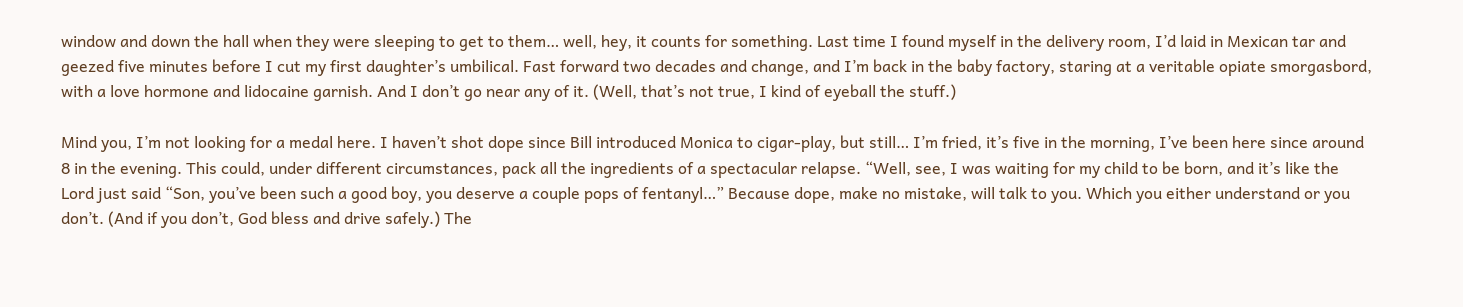window and down the hall when they were sleeping to get to them… well, hey, it counts for something. Last time I found myself in the delivery room, I’d laid in Mexican tar and geezed five minutes before I cut my first daughter’s umbilical. Fast forward two decades and change, and I’m back in the baby factory, staring at a veritable opiate smorgasbord, with a love hormone and lidocaine garnish. And I don’t go near any of it. (Well, that’s not true, I kind of eyeball the stuff.)

Mind you, I’m not looking for a medal here. I haven’t shot dope since Bill introduced Monica to cigar-play, but still… I’m fried, it’s five in the morning, I’ve been here since around 8 in the evening. This could, under different circumstances, pack all the ingredients of a spectacular relapse. “Well, see, I was waiting for my child to be born, and it’s like the Lord just said “Son, you’ve been such a good boy, you deserve a couple pops of fentanyl…” Because dope, make no mistake, will talk to you. Which you either understand or you don’t. (And if you don’t, God bless and drive safely.) The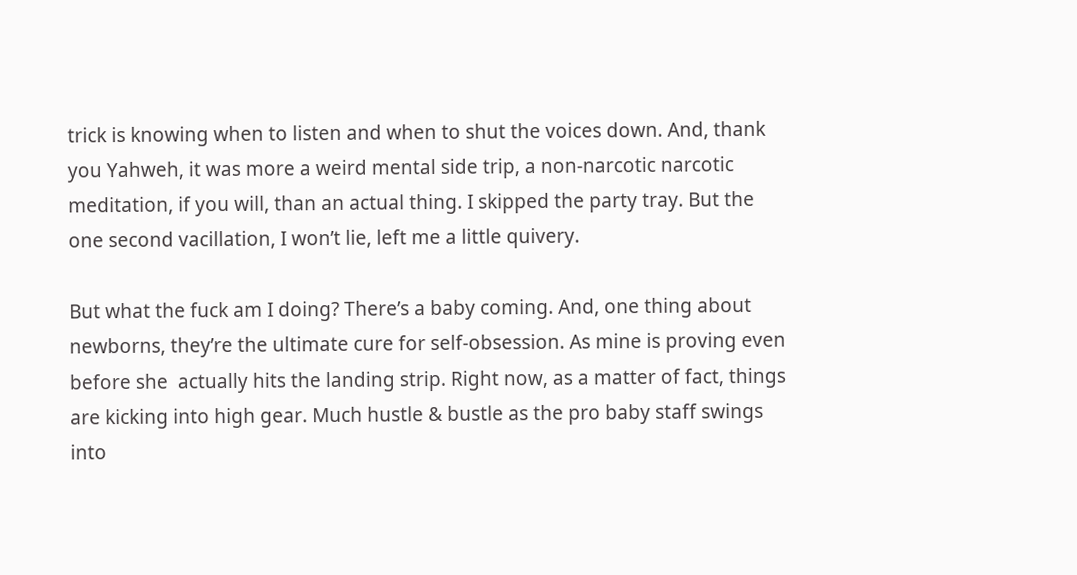trick is knowing when to listen and when to shut the voices down. And, thank you Yahweh, it was more a weird mental side trip, a non-narcotic narcotic meditation, if you will, than an actual thing. I skipped the party tray. But the one second vacillation, I won’t lie, left me a little quivery.

But what the fuck am I doing? There’s a baby coming. And, one thing about newborns, they’re the ultimate cure for self-obsession. As mine is proving even before she  actually hits the landing strip. Right now, as a matter of fact, things are kicking into high gear. Much hustle & bustle as the pro baby staff swings into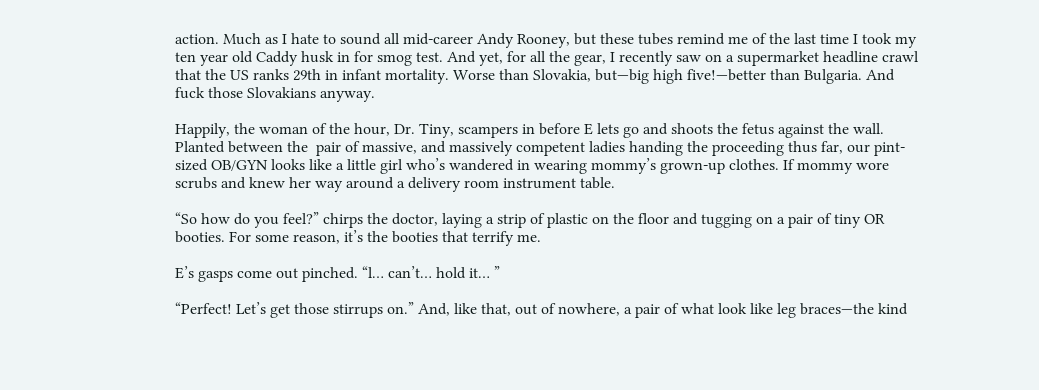action. Much as I hate to sound all mid-career Andy Rooney, but these tubes remind me of the last time I took my ten year old Caddy husk in for smog test. And yet, for all the gear, I recently saw on a supermarket headline crawl that the US ranks 29th in infant mortality. Worse than Slovakia, but—big high five!—better than Bulgaria. And fuck those Slovakians anyway.

Happily, the woman of the hour, Dr. Tiny, scampers in before E lets go and shoots the fetus against the wall. Planted between the  pair of massive, and massively competent ladies handing the proceeding thus far, our pint-sized OB/GYN looks like a little girl who’s wandered in wearing mommy’s grown-up clothes. If mommy wore scrubs and knew her way around a delivery room instrument table.

“So how do you feel?” chirps the doctor, laying a strip of plastic on the floor and tugging on a pair of tiny OR booties. For some reason, it’s the booties that terrify me.

E’s gasps come out pinched. “l… can’t… hold it… ”

“Perfect! Let’s get those stirrups on.” And, like that, out of nowhere, a pair of what look like leg braces—the kind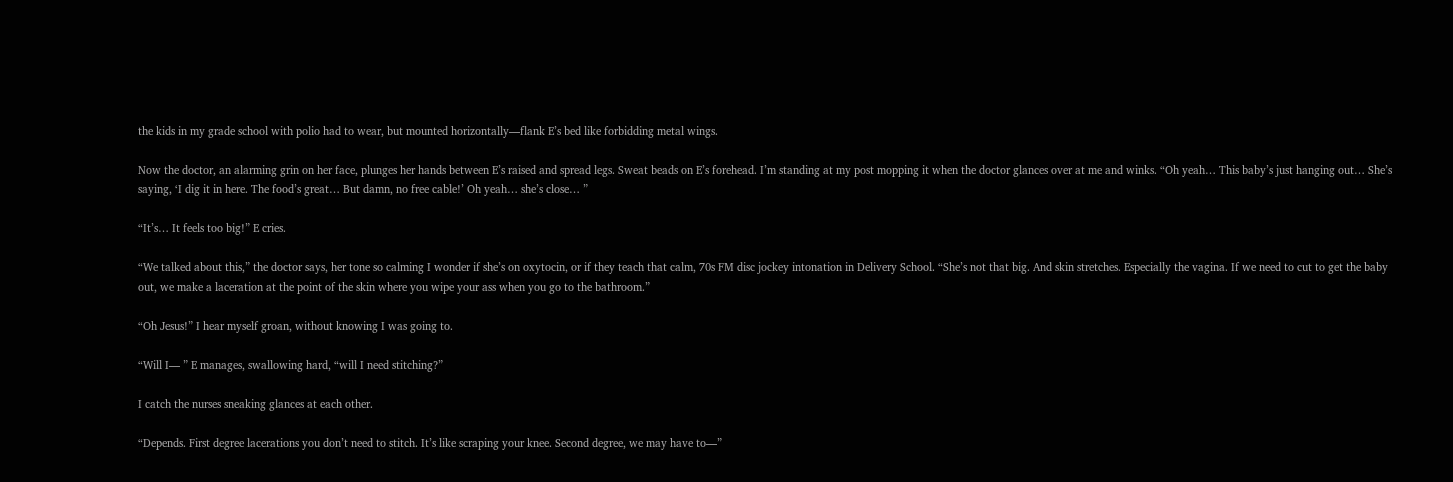the kids in my grade school with polio had to wear, but mounted horizontally—flank E’s bed like forbidding metal wings.

Now the doctor, an alarming grin on her face, plunges her hands between E’s raised and spread legs. Sweat beads on E’s forehead. I’m standing at my post mopping it when the doctor glances over at me and winks. “Oh yeah… This baby’s just hanging out… She’s saying, ‘I dig it in here. The food’s great… But damn, no free cable!’ Oh yeah… she’s close… ”

“It’s… It feels too big!” E cries.

“We talked about this,” the doctor says, her tone so calming I wonder if she’s on oxytocin, or if they teach that calm, 70s FM disc jockey intonation in Delivery School. “She’s not that big. And skin stretches. Especially the vagina. If we need to cut to get the baby out, we make a laceration at the point of the skin where you wipe your ass when you go to the bathroom.”

“Oh Jesus!” I hear myself groan, without knowing I was going to.

“Will I— ” E manages, swallowing hard, “will I need stitching?”

I catch the nurses sneaking glances at each other.

“Depends. First degree lacerations you don’t need to stitch. It’s like scraping your knee. Second degree, we may have to—”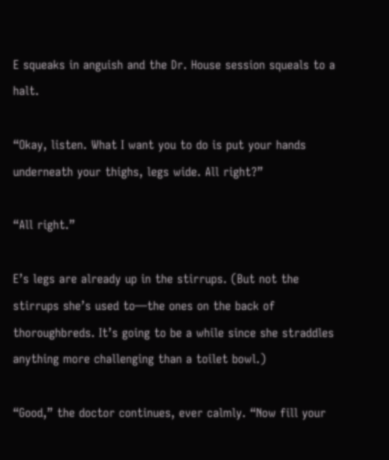E squeaks in anguish and the Dr. House session squeals to a halt.

“Okay, listen. What I want you to do is put your hands underneath your thighs, legs wide. All right?”

“All right.”

E’s legs are already up in the stirrups. (But not the stirrups she’s used to—the ones on the back of thoroughbreds. It’s going to be a while since she straddles anything more challenging than a toilet bowl.)

“Good,” the doctor continues, ever calmly. “Now fill your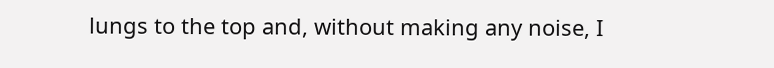lungs to the top and, without making any noise, I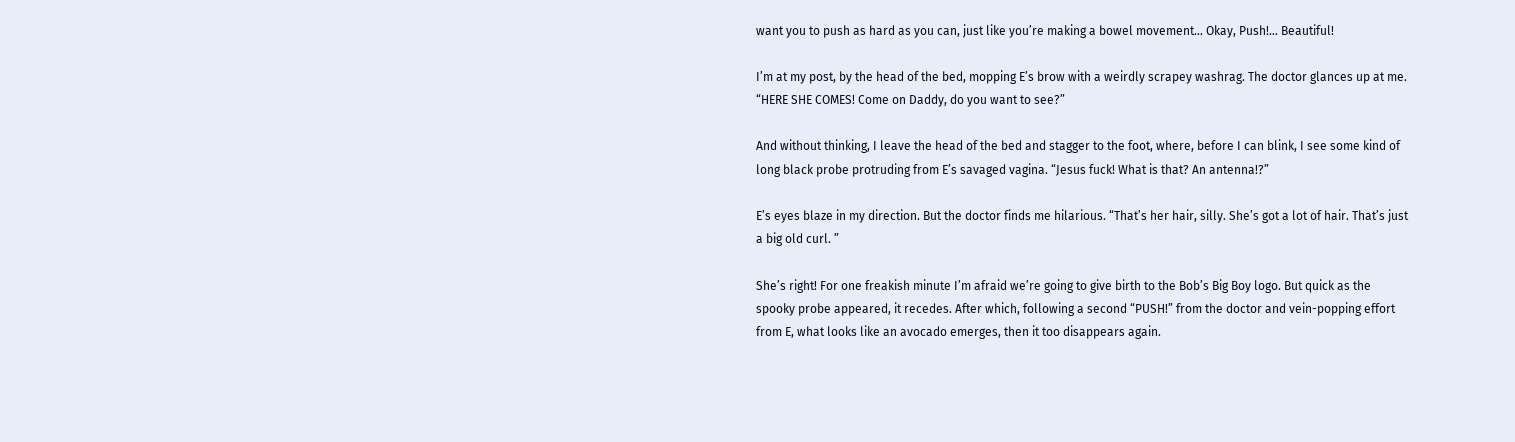want you to push as hard as you can, just like you’re making a bowel movement… Okay, Push!… Beautiful!

I’m at my post, by the head of the bed, mopping E’s brow with a weirdly scrapey washrag. The doctor glances up at me. “HERE SHE COMES! Come on Daddy, do you want to see?”

And without thinking, I leave the head of the bed and stagger to the foot, where, before I can blink, I see some kind of long black probe protruding from E’s savaged vagina. “Jesus fuck! What is that? An antenna!?”

E’s eyes blaze in my direction. But the doctor finds me hilarious. “That’s her hair, silly. She’s got a lot of hair. That’s just a big old curl. ”

She’s right! For one freakish minute I’m afraid we’re going to give birth to the Bob’s Big Boy logo. But quick as the spooky probe appeared, it recedes. After which, following a second “PUSH!” from the doctor and vein-popping effort from E, what looks like an avocado emerges, then it too disappears again.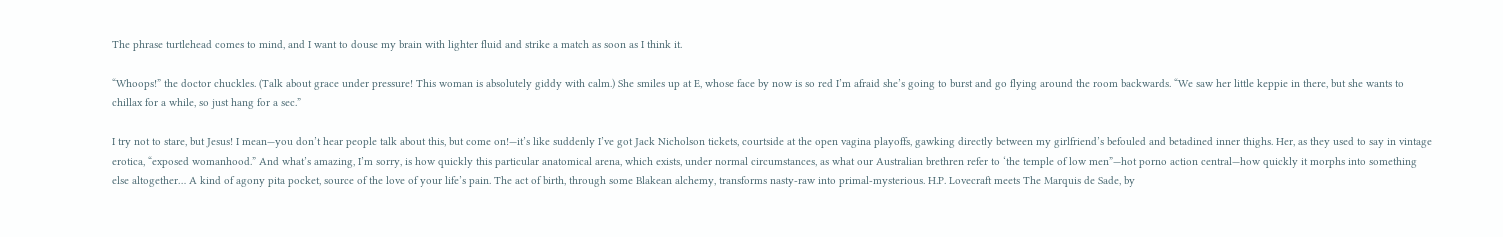The phrase turtlehead comes to mind, and I want to douse my brain with lighter fluid and strike a match as soon as I think it.

“Whoops!” the doctor chuckles. (Talk about grace under pressure! This woman is absolutely giddy with calm.) She smiles up at E, whose face by now is so red I’m afraid she’s going to burst and go flying around the room backwards. “We saw her little keppie in there, but she wants to chillax for a while, so just hang for a sec.”

I try not to stare, but Jesus! I mean—you don’t hear people talk about this, but come on!—it’s like suddenly I’ve got Jack Nicholson tickets, courtside at the open vagina playoffs, gawking directly between my girlfriend’s befouled and betadined inner thighs. Her, as they used to say in vintage erotica, “exposed womanhood.” And what’s amazing, I’m sorry, is how quickly this particular anatomical arena, which exists, under normal circumstances, as what our Australian brethren refer to ‘the temple of low men”—hot porno action central—how quickly it morphs into something else altogether… A kind of agony pita pocket, source of the love of your life’s pain. The act of birth, through some Blakean alchemy, transforms nasty-raw into primal-mysterious. H.P. Lovecraft meets The Marquis de Sade, by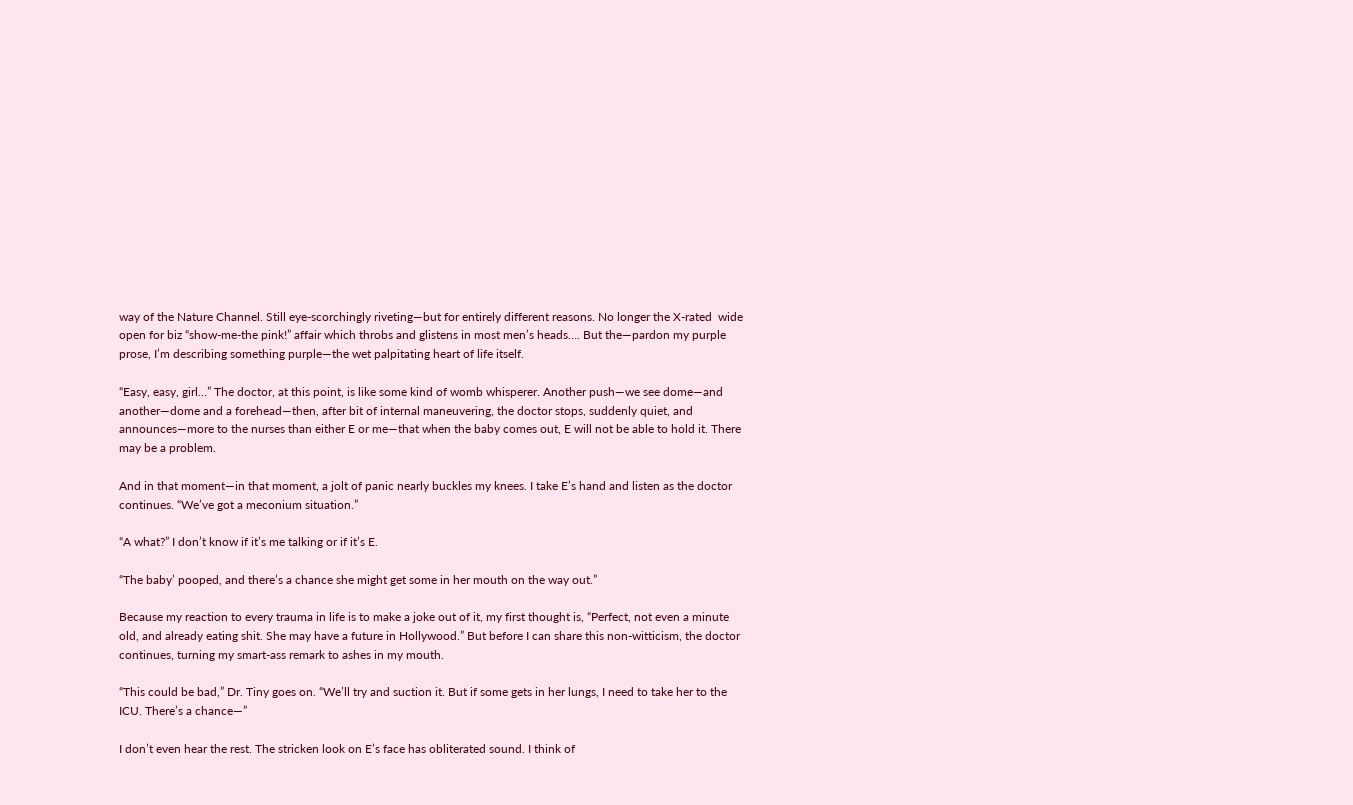way of the Nature Channel. Still eye-scorchingly riveting—but for entirely different reasons. No longer the X-rated  wide open for biz “show-me-the pink!” affair which throbs and glistens in most men’s heads…. But the—pardon my purple prose, I’m describing something purple—the wet palpitating heart of life itself.

“Easy, easy, girl…” The doctor, at this point, is like some kind of womb whisperer. Another push—we see dome—and another—dome and a forehead—then, after bit of internal maneuvering, the doctor stops, suddenly quiet, and announces—more to the nurses than either E or me—that when the baby comes out, E will not be able to hold it. There may be a problem.

And in that moment—in that moment, a jolt of panic nearly buckles my knees. I take E’s hand and listen as the doctor continues. “We’ve got a meconium situation.”

“A what?” I don’t know if it’s me talking or if it’s E.

“The baby’ pooped, and there’s a chance she might get some in her mouth on the way out.”

Because my reaction to every trauma in life is to make a joke out of it, my first thought is, “Perfect, not even a minute old, and already eating shit. She may have a future in Hollywood.” But before I can share this non-witticism, the doctor continues, turning my smart-ass remark to ashes in my mouth.

“This could be bad,” Dr. Tiny goes on. “We’ll try and suction it. But if some gets in her lungs, I need to take her to the ICU. There’s a chance—”

I don’t even hear the rest. The stricken look on E’s face has obliterated sound. I think of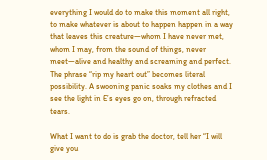everything I would do to make this moment all right, to make whatever is about to happen happen in a way that leaves this creature—whom I have never met, whom I may, from the sound of things, never meet—alive and healthy and screaming and perfect. The phrase “rip my heart out” becomes literal possibility. A swooning panic soaks my clothes and I see the light in E’s eyes go on, through refracted tears.

What I want to do is grab the doctor, tell her “I will give you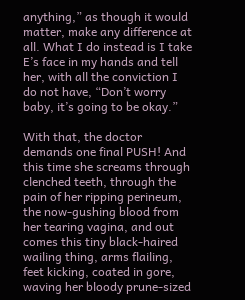anything,” as though it would matter, make any difference at all. What I do instead is I take E’s face in my hands and tell her, with all the conviction I do not have, “Don’t worry baby, it’s going to be okay.”

With that, the doctor demands one final PUSH! And this time she screams through clenched teeth, through the pain of her ripping perineum, the now-gushing blood from her tearing vagina, and out comes this tiny black-haired wailing thing, arms flailing, feet kicking, coated in gore, waving her bloody prune-sized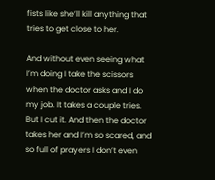fists like she’ll kill anything that tries to get close to her.

And without even seeing what I’m doing I take the scissors when the doctor asks and I do my job. It takes a couple tries. But I cut it. And then the doctor takes her and I’m so scared, and so full of prayers I don’t even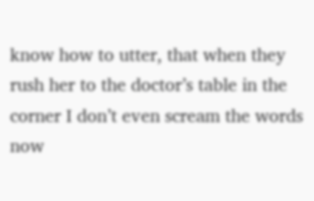know how to utter, that when they rush her to the doctor’s table in the corner I don’t even scream the words now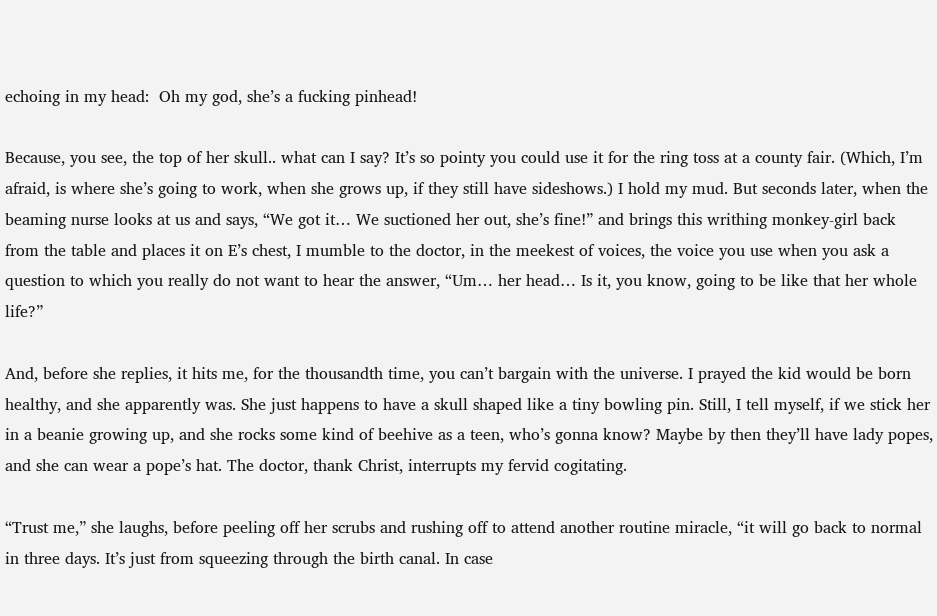echoing in my head:  Oh my god, she’s a fucking pinhead!

Because, you see, the top of her skull.. what can I say? It’s so pointy you could use it for the ring toss at a county fair. (Which, I’m afraid, is where she’s going to work, when she grows up, if they still have sideshows.) I hold my mud. But seconds later, when the beaming nurse looks at us and says, “We got it… We suctioned her out, she’s fine!” and brings this writhing monkey-girl back from the table and places it on E’s chest, I mumble to the doctor, in the meekest of voices, the voice you use when you ask a question to which you really do not want to hear the answer, “Um… her head… Is it, you know, going to be like that her whole life?”

And, before she replies, it hits me, for the thousandth time, you can’t bargain with the universe. I prayed the kid would be born healthy, and she apparently was. She just happens to have a skull shaped like a tiny bowling pin. Still, I tell myself, if we stick her in a beanie growing up, and she rocks some kind of beehive as a teen, who’s gonna know? Maybe by then they’ll have lady popes, and she can wear a pope’s hat. The doctor, thank Christ, interrupts my fervid cogitating.

“Trust me,” she laughs, before peeling off her scrubs and rushing off to attend another routine miracle, “it will go back to normal in three days. It’s just from squeezing through the birth canal. In case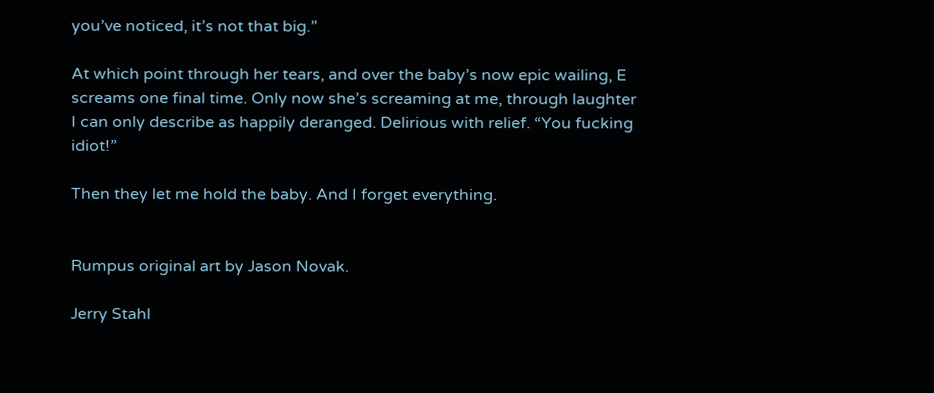you’ve noticed, it’s not that big.”

At which point through her tears, and over the baby’s now epic wailing, E screams one final time. Only now she’s screaming at me, through laughter I can only describe as happily deranged. Delirious with relief. “You fucking idiot!”

Then they let me hold the baby. And I forget everything.


Rumpus original art by Jason Novak.

Jerry Stahl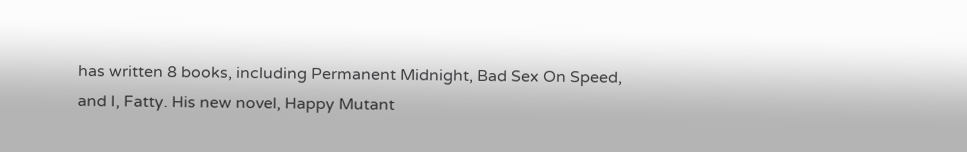has written 8 books, including Permanent Midnight, Bad Sex On Speed, and I, Fatty. His new novel, Happy Mutant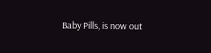Baby Pills, is now out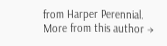from Harper Perennial. More from this author →